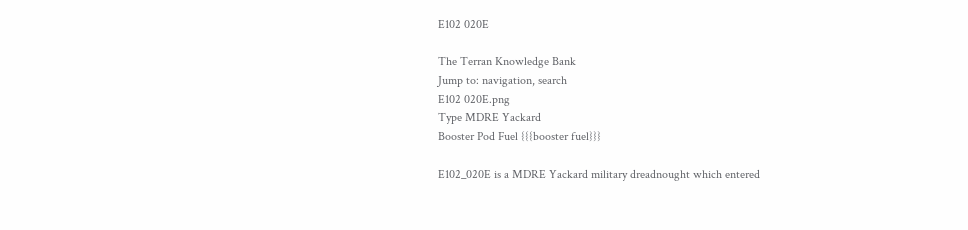E102 020E

The Terran Knowledge Bank
Jump to: navigation, search
E102 020E.png
Type MDRE Yackard
Booster Pod Fuel {{{booster fuel}}}

E102_020E is a MDRE Yackard military dreadnought which entered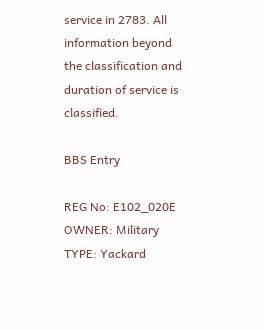service in 2783. All information beyond the classification and duration of service is classified.

BBS Entry

REG No: E102_020E
OWNER: Military
TYPE: Yackard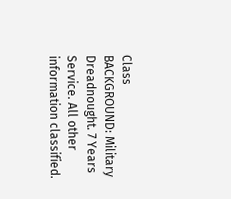Class
BACKGROUND: Military Dreadnought. 7 Years Service. All other information classified.